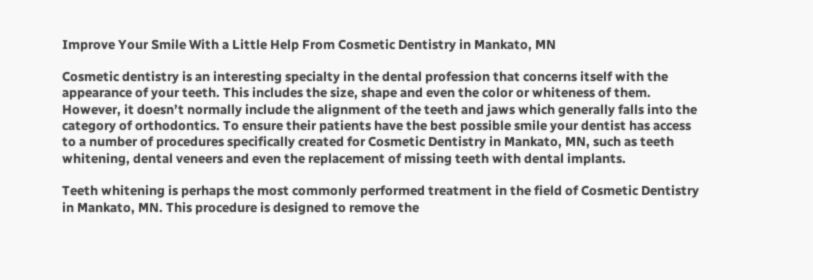Improve Your Smile With a Little Help From Cosmetic Dentistry in Mankato, MN

Cosmetic dentistry is an interesting specialty in the dental profession that concerns itself with the appearance of your teeth. This includes the size, shape and even the color or whiteness of them. However, it doesn’t normally include the alignment of the teeth and jaws which generally falls into the category of orthodontics. To ensure their patients have the best possible smile your dentist has access to a number of procedures specifically created for Cosmetic Dentistry in Mankato, MN, such as teeth whitening, dental veneers and even the replacement of missing teeth with dental implants.

Teeth whitening is perhaps the most commonly performed treatment in the field of Cosmetic Dentistry in Mankato, MN. This procedure is designed to remove the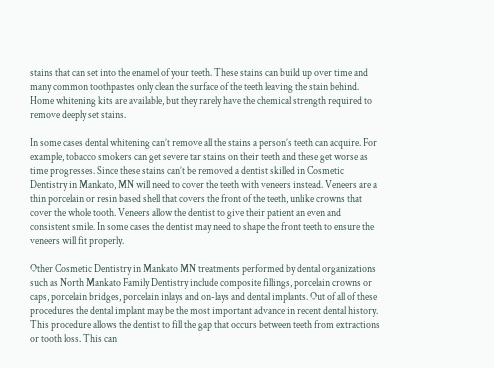stains that can set into the enamel of your teeth. These stains can build up over time and many common toothpastes only clean the surface of the teeth leaving the stain behind. Home whitening kits are available, but they rarely have the chemical strength required to remove deeply set stains.

In some cases dental whitening can’t remove all the stains a person’s teeth can acquire. For example, tobacco smokers can get severe tar stains on their teeth and these get worse as time progresses. Since these stains can’t be removed a dentist skilled in Cosmetic Dentistry in Mankato, MN will need to cover the teeth with veneers instead. Veneers are a thin porcelain or resin based shell that covers the front of the teeth, unlike crowns that cover the whole tooth. Veneers allow the dentist to give their patient an even and consistent smile. In some cases the dentist may need to shape the front teeth to ensure the veneers will fit properly.

Other Cosmetic Dentistry in Mankato MN treatments performed by dental organizations such as North Mankato Family Dentistry include composite fillings, porcelain crowns or caps, porcelain bridges, porcelain inlays and on-lays and dental implants. Out of all of these procedures the dental implant may be the most important advance in recent dental history. This procedure allows the dentist to fill the gap that occurs between teeth from extractions or tooth loss. This can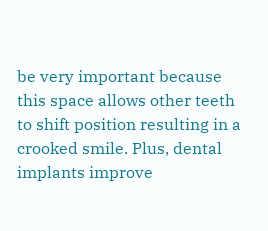be very important because this space allows other teeth to shift position resulting in a crooked smile. Plus, dental implants improve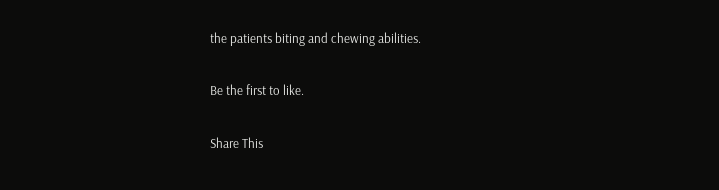the patients biting and chewing abilities.

Be the first to like.

Share This